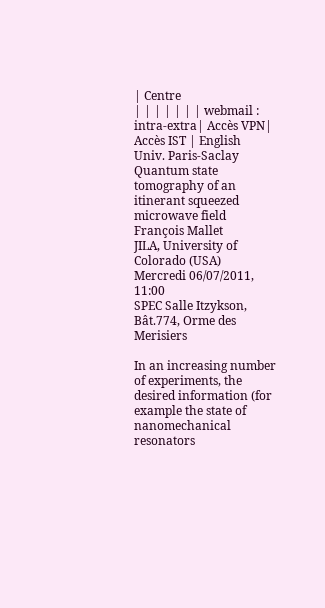| Centre
| | | | | | | webmail : intra-extra| Accès VPN| Accès IST | English
Univ. Paris-Saclay
Quantum state tomography of an itinerant squeezed microwave field
François Mallet
JILA, University of Colorado (USA)
Mercredi 06/07/2011, 11:00
SPEC Salle Itzykson, Bât.774, Orme des Merisiers

In an increasing number of experiments, the desired information (for example the state of nanomechanical resonators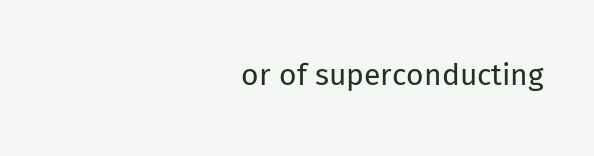or of superconducting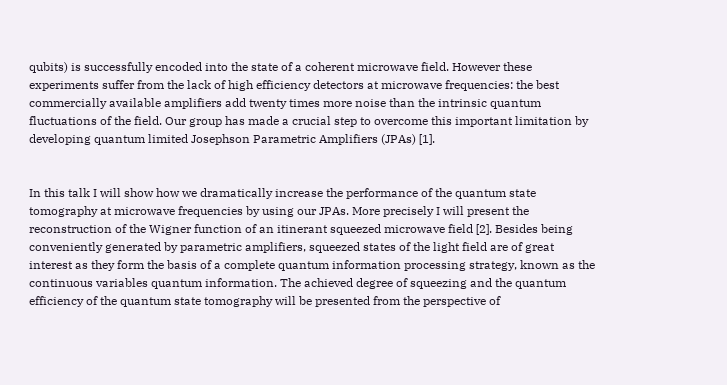qubits) is successfully encoded into the state of a coherent microwave field. However these experiments suffer from the lack of high efficiency detectors at microwave frequencies: the best commercially available amplifiers add twenty times more noise than the intrinsic quantum fluctuations of the field. Our group has made a crucial step to overcome this important limitation by developing quantum limited Josephson Parametric Amplifiers (JPAs) [1].


In this talk I will show how we dramatically increase the performance of the quantum state tomography at microwave frequencies by using our JPAs. More precisely I will present the reconstruction of the Wigner function of an itinerant squeezed microwave field [2]. Besides being conveniently generated by parametric amplifiers, squeezed states of the light field are of great interest as they form the basis of a complete quantum information processing strategy, known as the continuous variables quantum information. The achieved degree of squeezing and the quantum efficiency of the quantum state tomography will be presented from the perspective of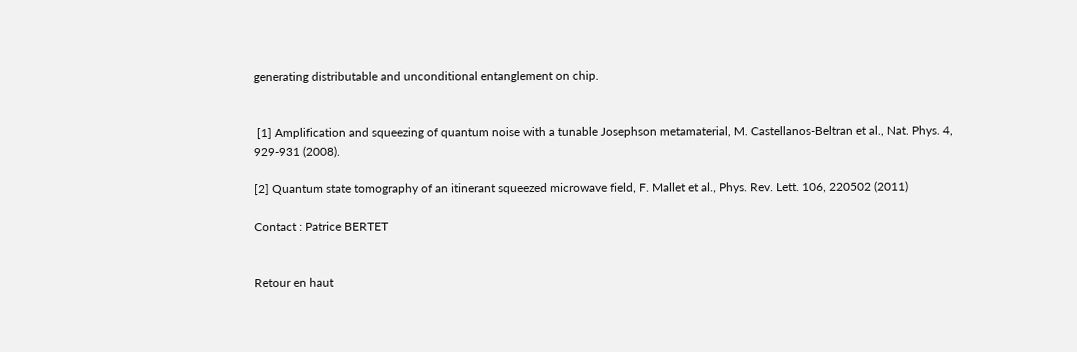generating distributable and unconditional entanglement on chip.


 [1] Amplification and squeezing of quantum noise with a tunable Josephson metamaterial, M. Castellanos-Beltran et al., Nat. Phys. 4, 929-931 (2008).

[2] Quantum state tomography of an itinerant squeezed microwave field, F. Mallet et al., Phys. Rev. Lett. 106, 220502 (2011)

Contact : Patrice BERTET


Retour en haut